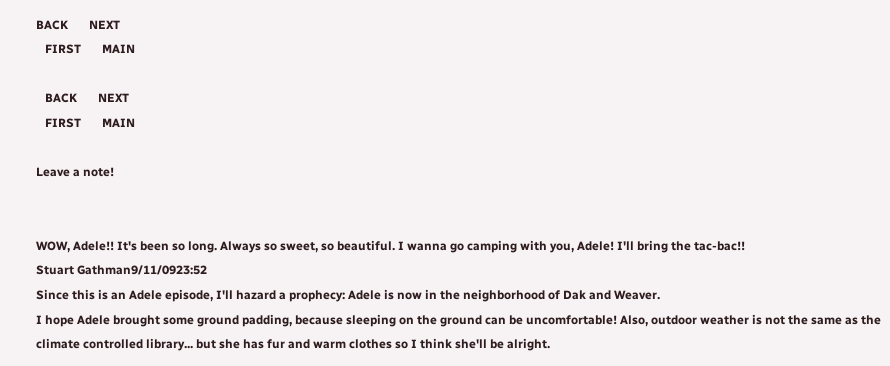BACK       NEXT
   FIRST       MAIN

   BACK       NEXT
   FIRST       MAIN

Leave a note!


WOW, Adele!! It's been so long. Always so sweet, so beautiful. I wanna go camping with you, Adele! I'll bring the tac-bac!!
Stuart Gathman9/11/0923:52
Since this is an Adele episode, I'll hazard a prophecy: Adele is now in the neighborhood of Dak and Weaver.
I hope Adele brought some ground padding, because sleeping on the ground can be uncomfortable! Also, outdoor weather is not the same as the climate controlled library... but she has fur and warm clothes so I think she'll be alright.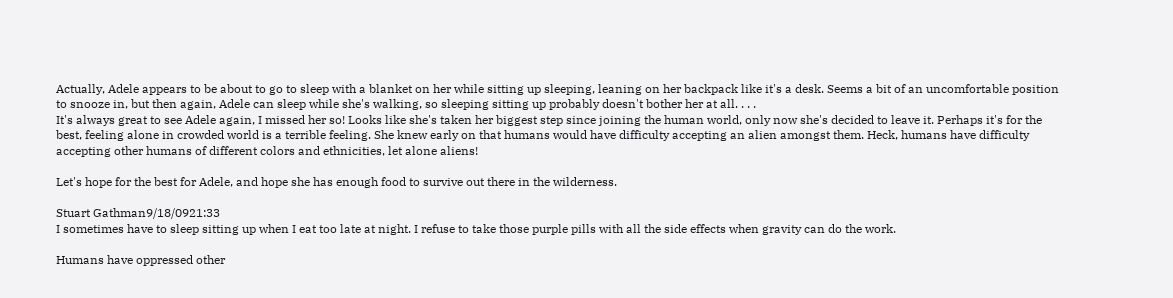Actually, Adele appears to be about to go to sleep with a blanket on her while sitting up sleeping, leaning on her backpack like it's a desk. Seems a bit of an uncomfortable position to snooze in, but then again, Adele can sleep while she's walking, so sleeping sitting up probably doesn't bother her at all. . . .
It's always great to see Adele again, I missed her so! Looks like she's taken her biggest step since joining the human world, only now she's decided to leave it. Perhaps it's for the best, feeling alone in crowded world is a terrible feeling. She knew early on that humans would have difficulty accepting an alien amongst them. Heck, humans have difficulty accepting other humans of different colors and ethnicities, let alone aliens!

Let's hope for the best for Adele, and hope she has enough food to survive out there in the wilderness.

Stuart Gathman9/18/0921:33
I sometimes have to sleep sitting up when I eat too late at night. I refuse to take those purple pills with all the side effects when gravity can do the work.

Humans have oppressed other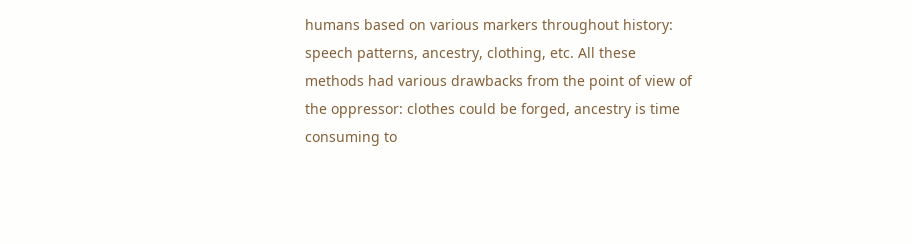humans based on various markers throughout history: speech patterns, ancestry, clothing, etc. All these methods had various drawbacks from the point of view of the oppressor: clothes could be forged, ancestry is time consuming to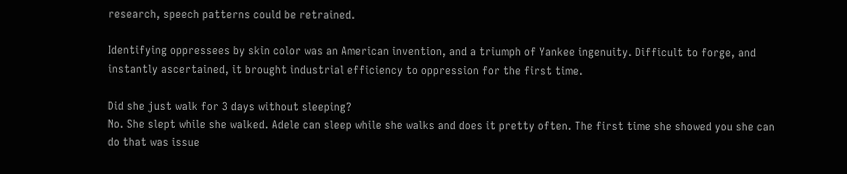research, speech patterns could be retrained.

Identifying oppressees by skin color was an American invention, and a triumph of Yankee ingenuity. Difficult to forge, and instantly ascertained, it brought industrial efficiency to oppression for the first time.

Did she just walk for 3 days without sleeping?
No. She slept while she walked. Adele can sleep while she walks and does it pretty often. The first time she showed you she can do that was issue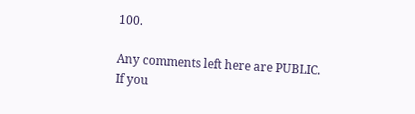100.

Any comments left here are PUBLIC. If you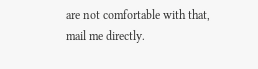are not comfortable with that, mail me directly.